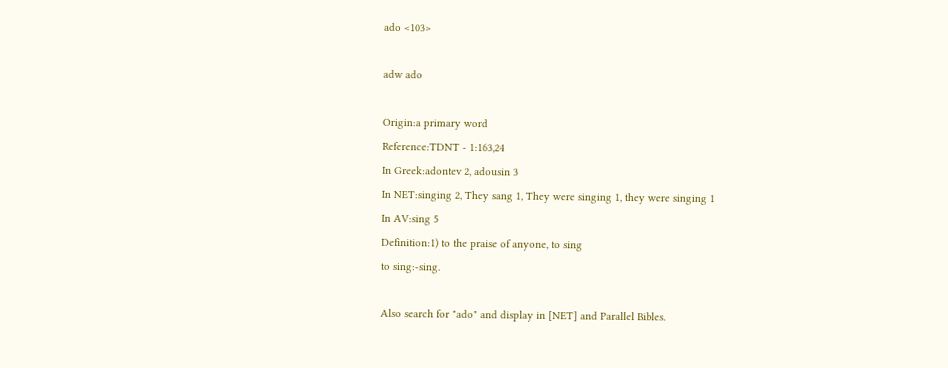ado <103>

adw ado

Origin:a primary word
Reference:TDNT - 1:163,24
In Greek:adontev 2, adousin 3
In NET:singing 2, They sang 1, They were singing 1, they were singing 1
In AV:sing 5
Definition:1) to the praise of anyone, to sing
to sing:-sing.

Also search for "ado" and display in [NET] and Parallel Bibles.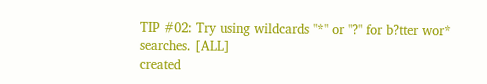TIP #02: Try using wildcards "*" or "?" for b?tter wor* searches. [ALL]
created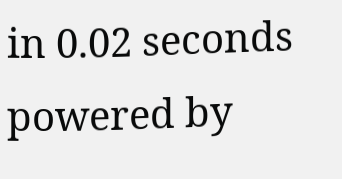in 0.02 seconds
powered by